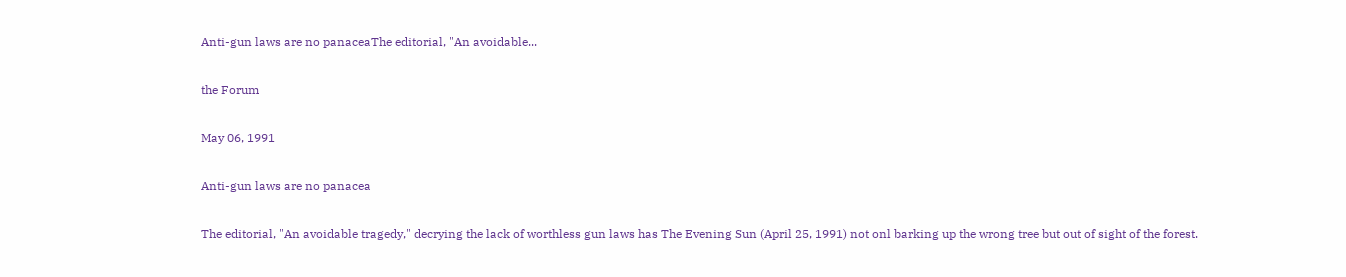Anti-gun laws are no panaceaThe editorial, "An avoidable...

the Forum

May 06, 1991

Anti-gun laws are no panacea

The editorial, "An avoidable tragedy," decrying the lack of worthless gun laws has The Evening Sun (April 25, 1991) not onl barking up the wrong tree but out of sight of the forest.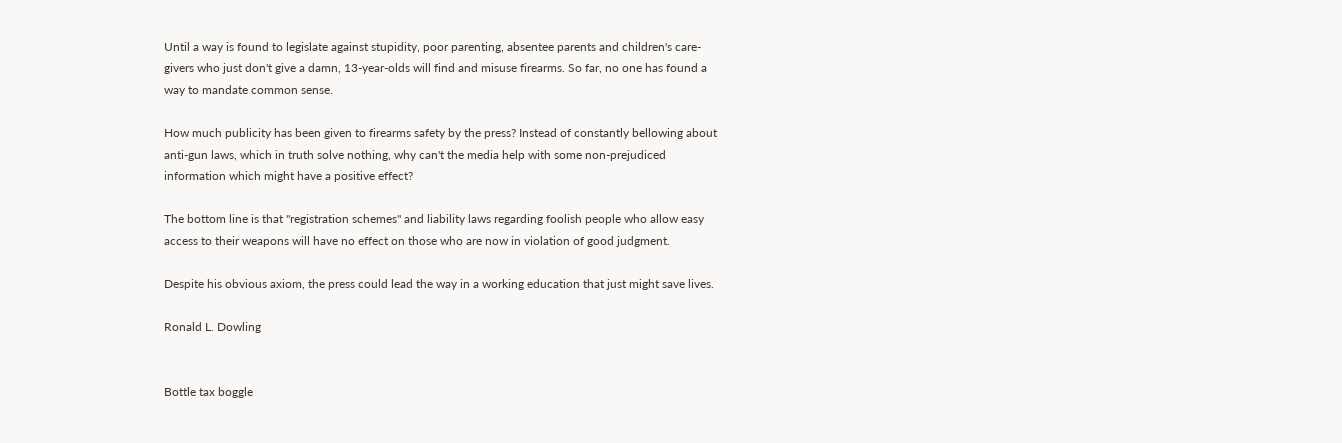Until a way is found to legislate against stupidity, poor parenting, absentee parents and children's care-givers who just don't give a damn, 13-year-olds will find and misuse firearms. So far, no one has found a way to mandate common sense.

How much publicity has been given to firearms safety by the press? Instead of constantly bellowing about anti-gun laws, which in truth solve nothing, why can't the media help with some non-prejudiced information which might have a positive effect?

The bottom line is that "registration schemes" and liability laws regarding foolish people who allow easy access to their weapons will have no effect on those who are now in violation of good judgment.

Despite his obvious axiom, the press could lead the way in a working education that just might save lives.

Ronald L. Dowling


Bottle tax boggle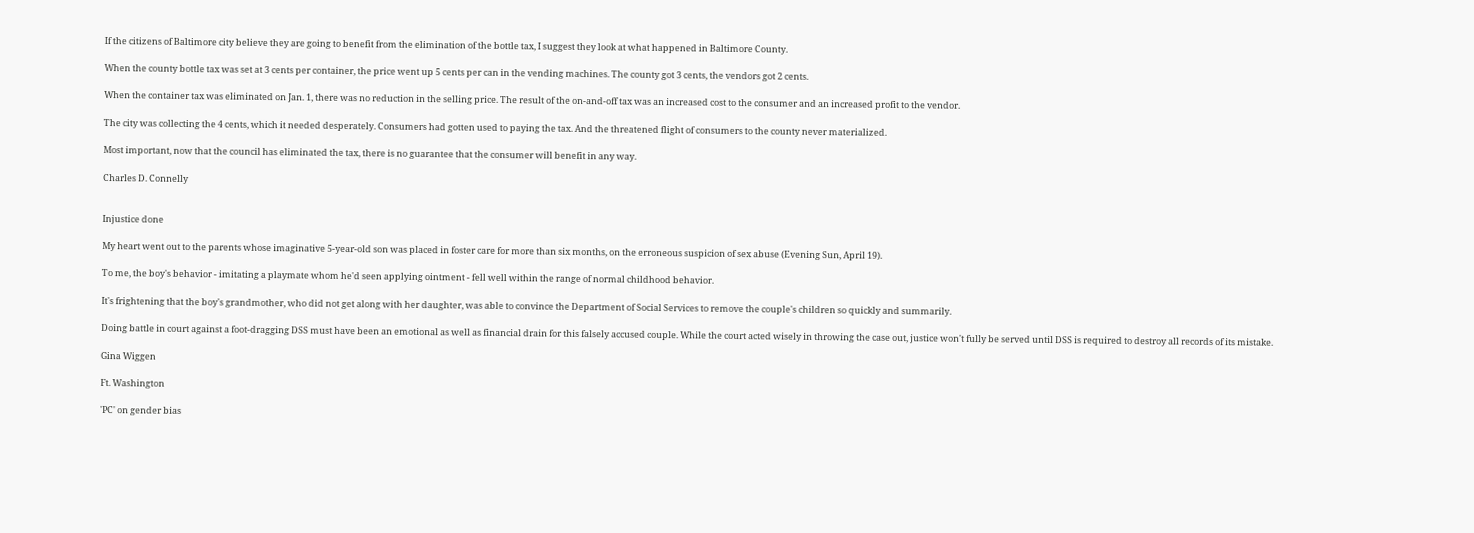If the citizens of Baltimore city believe they are going to benefit from the elimination of the bottle tax, I suggest they look at what happened in Baltimore County.

When the county bottle tax was set at 3 cents per container, the price went up 5 cents per can in the vending machines. The county got 3 cents, the vendors got 2 cents.

When the container tax was eliminated on Jan. 1, there was no reduction in the selling price. The result of the on-and-off tax was an increased cost to the consumer and an increased profit to the vendor.

The city was collecting the 4 cents, which it needed desperately. Consumers had gotten used to paying the tax. And the threatened flight of consumers to the county never materialized.

Most important, now that the council has eliminated the tax, there is no guarantee that the consumer will benefit in any way.

Charles D. Connelly


Injustice done

My heart went out to the parents whose imaginative 5-year-old son was placed in foster care for more than six months, on the erroneous suspicion of sex abuse (Evening Sun, April 19).

To me, the boy's behavior - imitating a playmate whom he'd seen applying ointment - fell well within the range of normal childhood behavior.

It's frightening that the boy's grandmother, who did not get along with her daughter, was able to convince the Department of Social Services to remove the couple's children so quickly and summarily.

Doing battle in court against a foot-dragging DSS must have been an emotional as well as financial drain for this falsely accused couple. While the court acted wisely in throwing the case out, justice won't fully be served until DSS is required to destroy all records of its mistake.

Gina Wiggen

Ft. Washington

'PC' on gender bias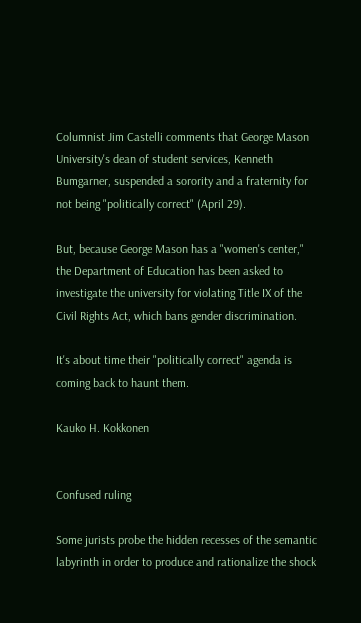Columnist Jim Castelli comments that George Mason University's dean of student services, Kenneth Bumgarner, suspended a sorority and a fraternity for not being "politically correct" (April 29).

But, because George Mason has a "women's center," the Department of Education has been asked to investigate the university for violating Title IX of the Civil Rights Act, which bans gender discrimination.

It's about time their "politically correct" agenda is coming back to haunt them.

Kauko H. Kokkonen


Confused ruling

Some jurists probe the hidden recesses of the semantic labyrinth in order to produce and rationalize the shock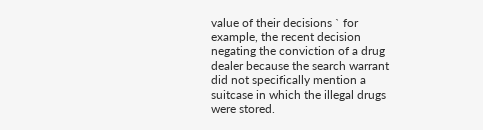value of their decisions ` for example, the recent decision negating the conviction of a drug dealer because the search warrant did not specifically mention a suitcase in which the illegal drugs were stored.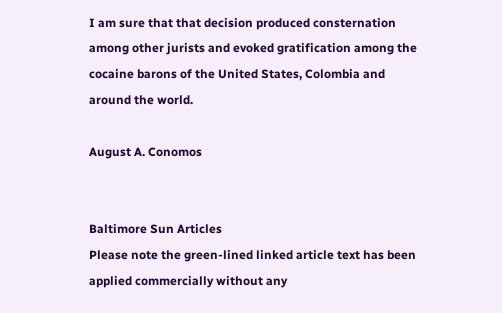I am sure that that decision produced consternation among other jurists and evoked gratification among the cocaine barons of the United States, Colombia and around the world.

August A. Conomos


Baltimore Sun Articles
Please note the green-lined linked article text has been applied commercially without any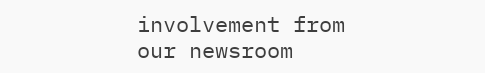involvement from our newsroom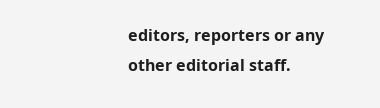editors, reporters or any other editorial staff.